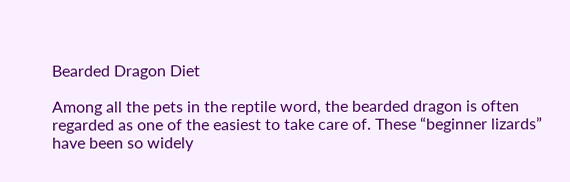Bearded Dragon Diet

Among all the pets in the reptile word, the bearded dragon is often regarded as one of the easiest to take care of. These “beginner lizards” have been so widely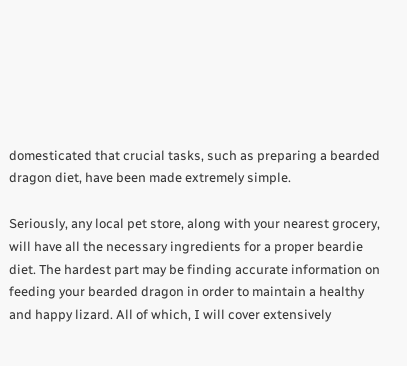domesticated that crucial tasks, such as preparing a bearded dragon diet, have been made extremely simple.

Seriously, any local pet store, along with your nearest grocery, will have all the necessary ingredients for a proper beardie diet. The hardest part may be finding accurate information on feeding your bearded dragon in order to maintain a healthy and happy lizard. All of which, I will cover extensively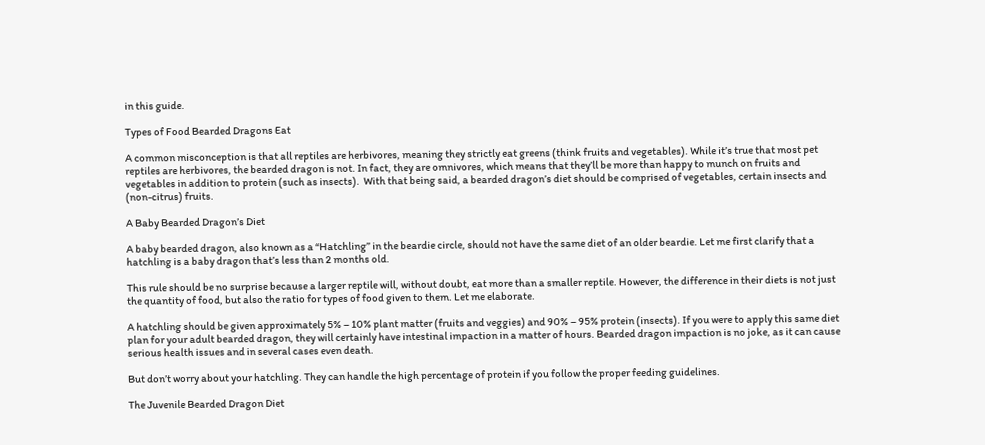in this guide.

Types of Food Bearded Dragons Eat

A common misconception is that all reptiles are herbivores, meaning they strictly eat greens (think fruits and vegetables). While it’s true that most pet reptiles are herbivores, the bearded dragon is not. In fact, they are omnivores, which means that they’ll be more than happy to munch on fruits and vegetables in addition to protein (such as insects).  With that being said, a bearded dragon’s diet should be comprised of vegetables, certain insects and (non-citrus) fruits.

A Baby Bearded Dragon’s Diet

A baby bearded dragon, also known as a “Hatchling” in the beardie circle, should not have the same diet of an older beardie. Let me first clarify that a hatchling is a baby dragon that’s less than 2 months old.

This rule should be no surprise because a larger reptile will, without doubt, eat more than a smaller reptile. However, the difference in their diets is not just the quantity of food, but also the ratio for types of food given to them. Let me elaborate.

A hatchling should be given approximately 5% – 10% plant matter (fruits and veggies) and 90% – 95% protein (insects). If you were to apply this same diet plan for your adult bearded dragon, they will certainly have intestinal impaction in a matter of hours. Bearded dragon impaction is no joke, as it can cause serious health issues and in several cases even death.

But don’t worry about your hatchling. They can handle the high percentage of protein if you follow the proper feeding guidelines.

The Juvenile Bearded Dragon Diet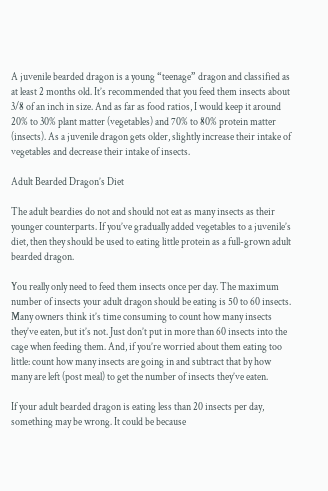A juvenile bearded dragon is a young “teenage” dragon and classified as at least 2 months old. It’s recommended that you feed them insects about 3/8 of an inch in size. And as far as food ratios, I would keep it around 20% to 30% plant matter (vegetables) and 70% to 80% protein matter (insects). As a juvenile dragon gets older, slightly increase their intake of vegetables and decrease their intake of insects.

Adult Bearded Dragon’s Diet

The adult beardies do not and should not eat as many insects as their younger counterparts. If you’ve gradually added vegetables to a juvenile’s diet, then they should be used to eating little protein as a full-grown adult bearded dragon.

You really only need to feed them insects once per day. The maximum number of insects your adult dragon should be eating is 50 to 60 insects. Many owners think it’s time consuming to count how many insects they’ve eaten, but it’s not. Just don’t put in more than 60 insects into the cage when feeding them. And, if you’re worried about them eating too little: count how many insects are going in and subtract that by how many are left (post meal) to get the number of insects they’ve eaten.

If your adult bearded dragon is eating less than 20 insects per day, something may be wrong. It could be because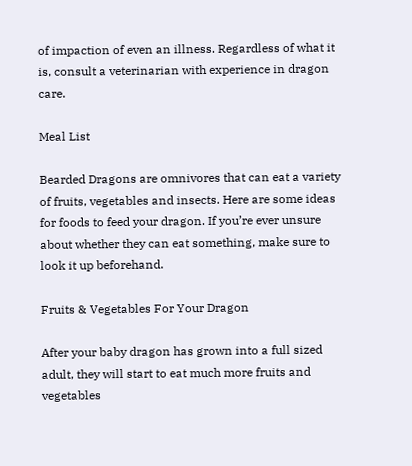of impaction of even an illness. Regardless of what it is, consult a veterinarian with experience in dragon care.

Meal List

Bearded Dragons are omnivores that can eat a variety of fruits, vegetables and insects. Here are some ideas for foods to feed your dragon. If you’re ever unsure about whether they can eat something, make sure to look it up beforehand.

Fruits & Vegetables For Your Dragon

After your baby dragon has grown into a full sized adult, they will start to eat much more fruits and vegetables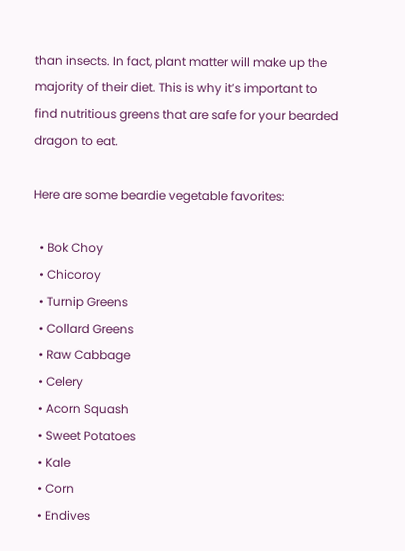than insects. In fact, plant matter will make up the majority of their diet. This is why it’s important to find nutritious greens that are safe for your bearded dragon to eat.

Here are some beardie vegetable favorites:

  • Bok Choy
  • Chicoroy
  • Turnip Greens
  • Collard Greens
  • Raw Cabbage
  • Celery
  • Acorn Squash
  • Sweet Potatoes
  • Kale
  • Corn
  • Endives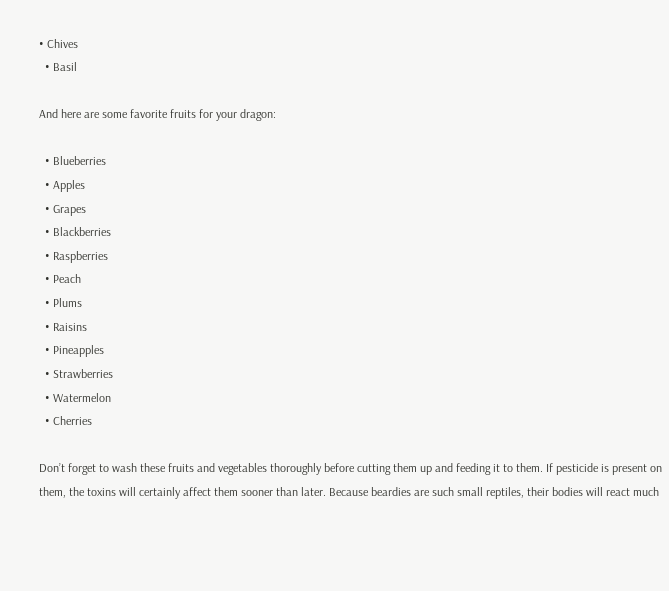• Chives
  • Basil

And here are some favorite fruits for your dragon:

  • Blueberries
  • Apples
  • Grapes
  • Blackberries
  • Raspberries
  • Peach
  • Plums
  • Raisins
  • Pineapples
  • Strawberries
  • Watermelon
  • Cherries

Don’t forget to wash these fruits and vegetables thoroughly before cutting them up and feeding it to them. If pesticide is present on them, the toxins will certainly affect them sooner than later. Because beardies are such small reptiles, their bodies will react much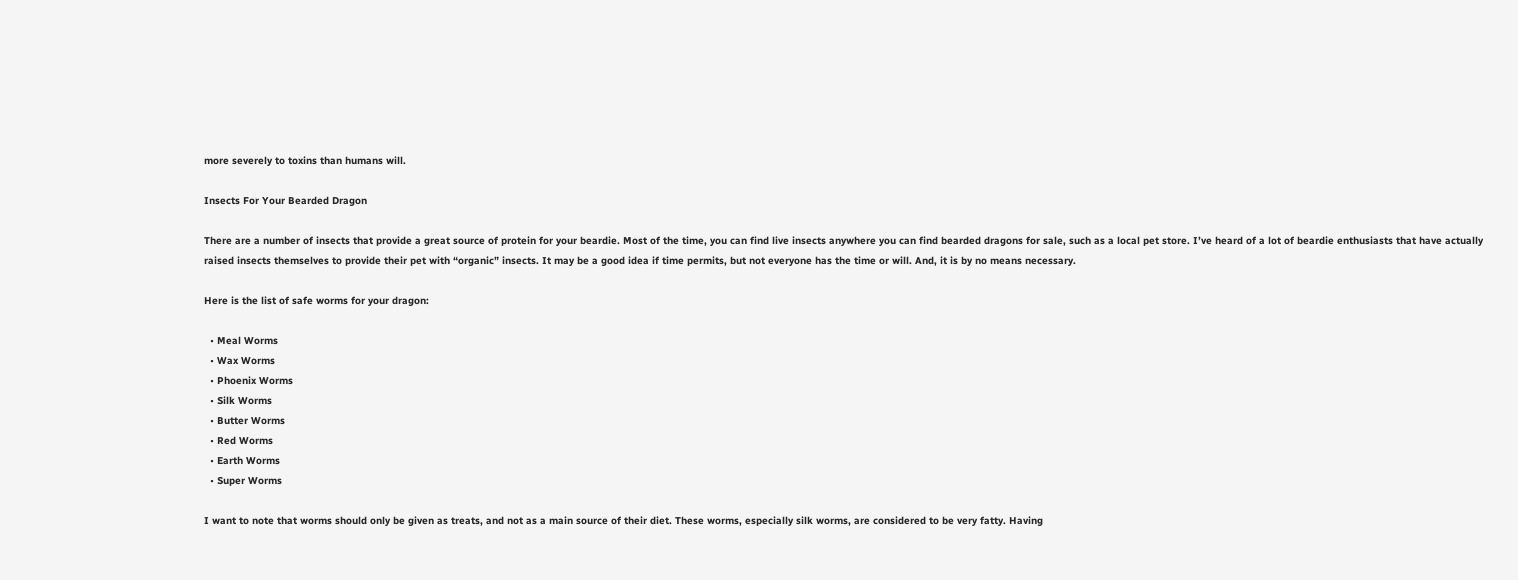more severely to toxins than humans will.

Insects For Your Bearded Dragon

There are a number of insects that provide a great source of protein for your beardie. Most of the time, you can find live insects anywhere you can find bearded dragons for sale, such as a local pet store. I’ve heard of a lot of beardie enthusiasts that have actually raised insects themselves to provide their pet with “organic” insects. It may be a good idea if time permits, but not everyone has the time or will. And, it is by no means necessary.

Here is the list of safe worms for your dragon:

  • Meal Worms
  • Wax Worms
  • Phoenix Worms
  • Silk Worms
  • Butter Worms
  • Red Worms
  • Earth Worms
  • Super Worms

I want to note that worms should only be given as treats, and not as a main source of their diet. These worms, especially silk worms, are considered to be very fatty. Having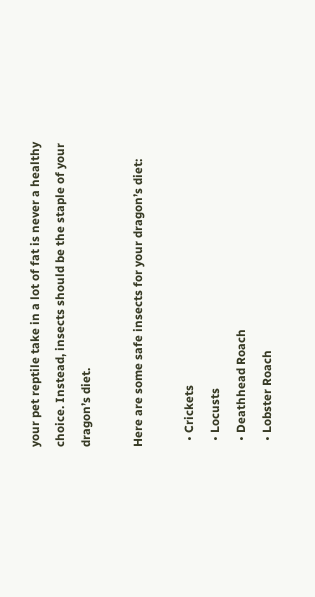your pet reptile take in a lot of fat is never a healthy choice. Instead, insects should be the staple of your dragon’s diet.

Here are some safe insects for your dragon’s diet:

  • Crickets
  • Locusts
  • Deathhead Roach
  • Lobster Roach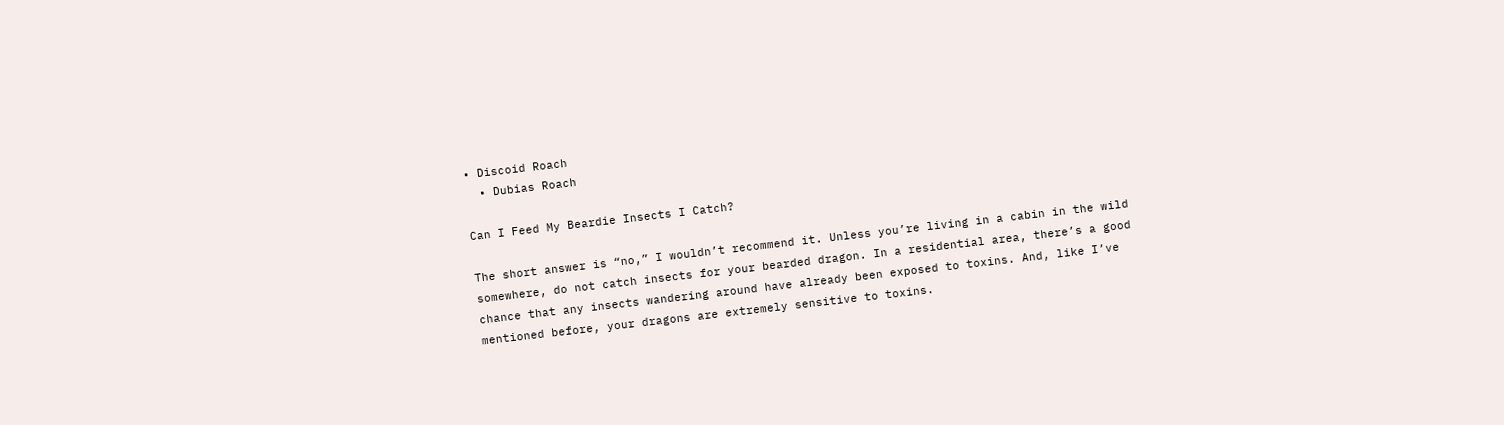• Discoid Roach
  • Dubias Roach

Can I Feed My Beardie Insects I Catch?

The short answer is “no,” I wouldn’t recommend it. Unless you’re living in a cabin in the wild somewhere, do not catch insects for your bearded dragon. In a residential area, there’s a good chance that any insects wandering around have already been exposed to toxins. And, like I’ve mentioned before, your dragons are extremely sensitive to toxins.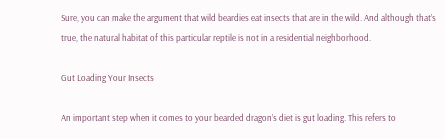Sure, you can make the argument that wild beardies eat insects that are in the wild. And although that’s true, the natural habitat of this particular reptile is not in a residential neighborhood.

Gut Loading Your Insects

An important step when it comes to your bearded dragon’s diet is gut loading. This refers to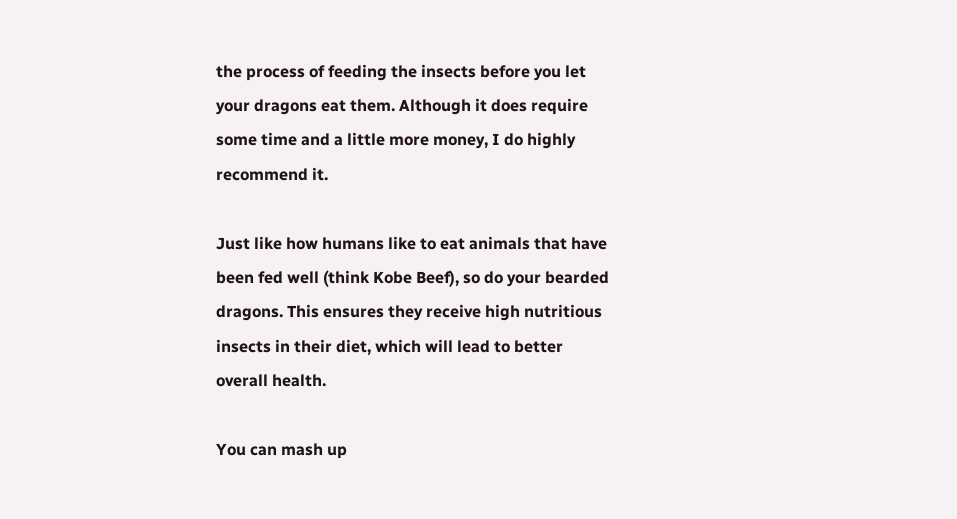the process of feeding the insects before you let your dragons eat them. Although it does require some time and a little more money, I do highly recommend it.

Just like how humans like to eat animals that have been fed well (think Kobe Beef), so do your bearded dragons. This ensures they receive high nutritious insects in their diet, which will lead to better overall health.

You can mash up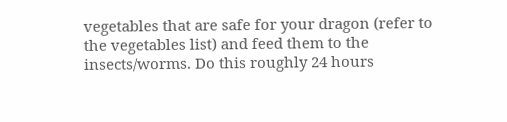vegetables that are safe for your dragon (refer to the vegetables list) and feed them to the insects/worms. Do this roughly 24 hours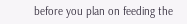before you plan on feeding the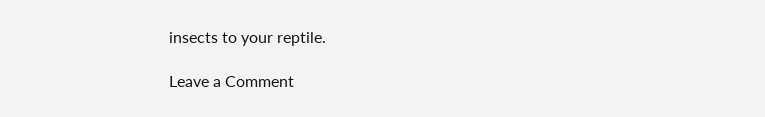insects to your reptile.

Leave a Comment